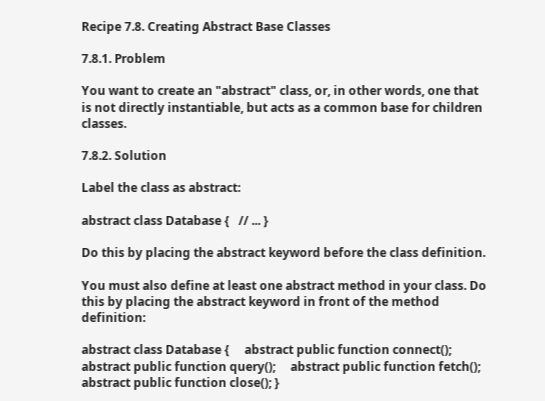Recipe 7.8. Creating Abstract Base Classes

7.8.1. Problem

You want to create an "abstract" class, or, in other words, one that is not directly instantiable, but acts as a common base for children classes.

7.8.2. Solution

Label the class as abstract:

abstract class Database {   // ... }

Do this by placing the abstract keyword before the class definition.

You must also define at least one abstract method in your class. Do this by placing the abstract keyword in front of the method definition:

abstract class Database {     abstract public function connect();     abstract public function query();     abstract public function fetch();     abstract public function close(); }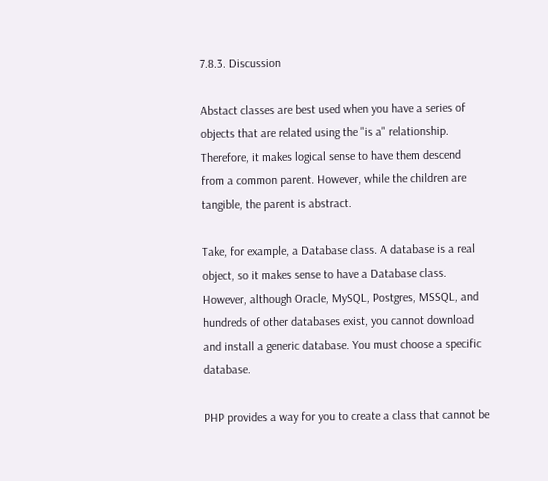7.8.3. Discussion

Abstact classes are best used when you have a series of objects that are related using the "is a" relationship. Therefore, it makes logical sense to have them descend from a common parent. However, while the children are tangible, the parent is abstract.

Take, for example, a Database class. A database is a real object, so it makes sense to have a Database class. However, although Oracle, MySQL, Postgres, MSSQL, and hundreds of other databases exist, you cannot download and install a generic database. You must choose a specific database.

PHP provides a way for you to create a class that cannot be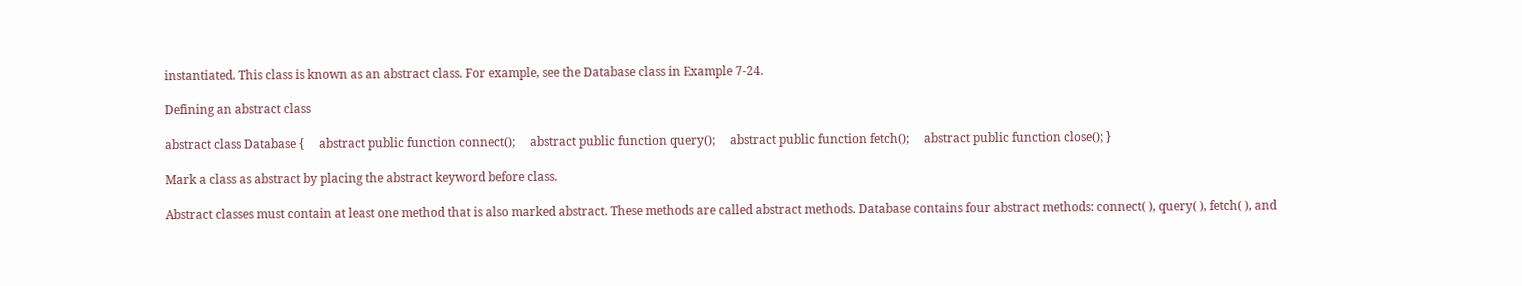instantiated. This class is known as an abstract class. For example, see the Database class in Example 7-24.

Defining an abstract class

abstract class Database {     abstract public function connect();     abstract public function query();     abstract public function fetch();     abstract public function close(); }

Mark a class as abstract by placing the abstract keyword before class.

Abstract classes must contain at least one method that is also marked abstract. These methods are called abstract methods. Database contains four abstract methods: connect( ), query( ), fetch( ), and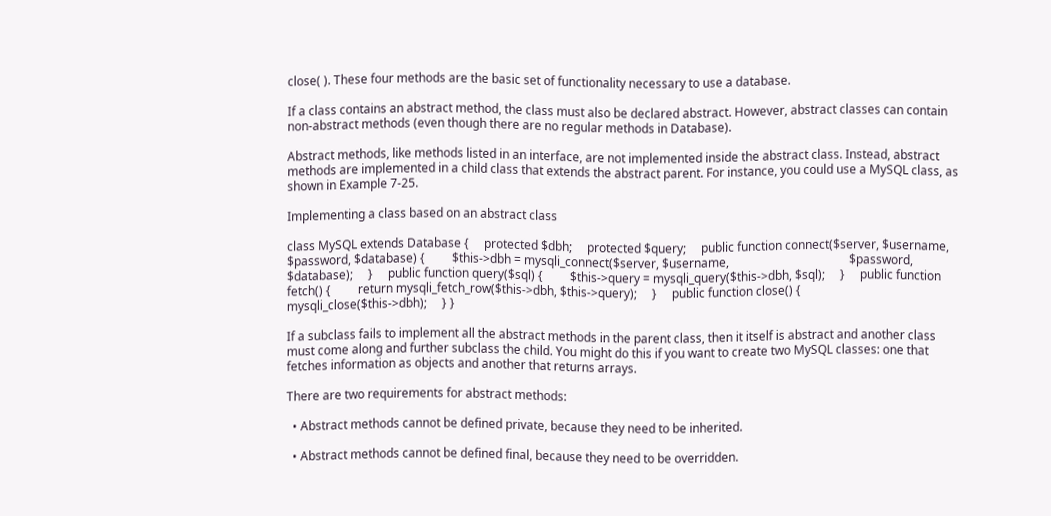close( ). These four methods are the basic set of functionality necessary to use a database.

If a class contains an abstract method, the class must also be declared abstract. However, abstract classes can contain non-abstract methods (even though there are no regular methods in Database).

Abstract methods, like methods listed in an interface, are not implemented inside the abstract class. Instead, abstract methods are implemented in a child class that extends the abstract parent. For instance, you could use a MySQL class, as shown in Example 7-25.

Implementing a class based on an abstract class

class MySQL extends Database {     protected $dbh;     protected $query;     public function connect($server, $username, $password, $database) {         $this->dbh = mysqli_connect($server, $username,                                        $password, $database);     }     public function query($sql) {         $this->query = mysqli_query($this->dbh, $sql);     }     public function fetch() {         return mysqli_fetch_row($this->dbh, $this->query);     }     public function close() {         mysqli_close($this->dbh);     } }

If a subclass fails to implement all the abstract methods in the parent class, then it itself is abstract and another class must come along and further subclass the child. You might do this if you want to create two MySQL classes: one that fetches information as objects and another that returns arrays.

There are two requirements for abstract methods:

  • Abstract methods cannot be defined private, because they need to be inherited.

  • Abstract methods cannot be defined final, because they need to be overridden.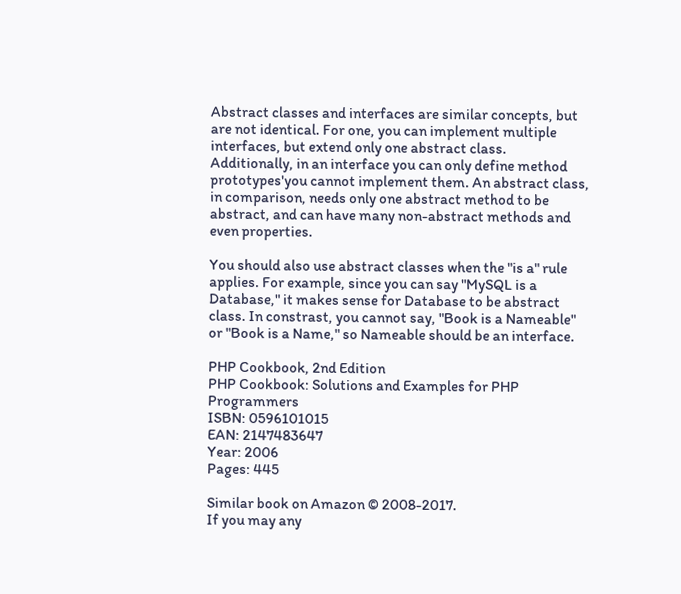Abstract classes and interfaces are similar concepts, but are not identical. For one, you can implement multiple interfaces, but extend only one abstract class. Additionally, in an interface you can only define method prototypes'you cannot implement them. An abstract class, in comparison, needs only one abstract method to be abstract, and can have many non-abstract methods and even properties.

You should also use abstract classes when the "is a" rule applies. For example, since you can say "MySQL is a Database," it makes sense for Database to be abstract class. In constrast, you cannot say, "Book is a Nameable" or "Book is a Name," so Nameable should be an interface.

PHP Cookbook, 2nd Edition
PHP Cookbook: Solutions and Examples for PHP Programmers
ISBN: 0596101015
EAN: 2147483647
Year: 2006
Pages: 445

Similar book on Amazon © 2008-2017.
If you may any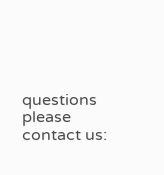questions please contact us: